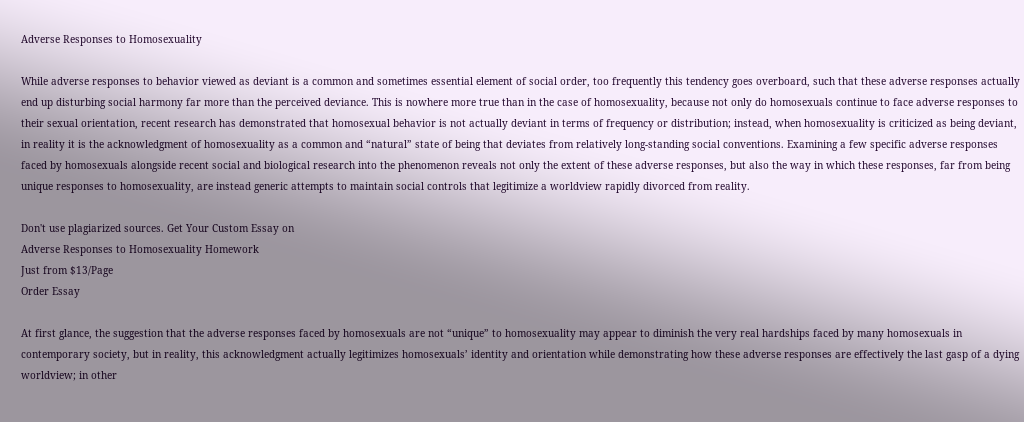Adverse Responses to Homosexuality

While adverse responses to behavior viewed as deviant is a common and sometimes essential element of social order, too frequently this tendency goes overboard, such that these adverse responses actually end up disturbing social harmony far more than the perceived deviance. This is nowhere more true than in the case of homosexuality, because not only do homosexuals continue to face adverse responses to their sexual orientation, recent research has demonstrated that homosexual behavior is not actually deviant in terms of frequency or distribution; instead, when homosexuality is criticized as being deviant, in reality it is the acknowledgment of homosexuality as a common and “natural” state of being that deviates from relatively long-standing social conventions. Examining a few specific adverse responses faced by homosexuals alongside recent social and biological research into the phenomenon reveals not only the extent of these adverse responses, but also the way in which these responses, far from being unique responses to homosexuality, are instead generic attempts to maintain social controls that legitimize a worldview rapidly divorced from reality.

Don't use plagiarized sources. Get Your Custom Essay on
Adverse Responses to Homosexuality Homework
Just from $13/Page
Order Essay

At first glance, the suggestion that the adverse responses faced by homosexuals are not “unique” to homosexuality may appear to diminish the very real hardships faced by many homosexuals in contemporary society, but in reality, this acknowledgment actually legitimizes homosexuals’ identity and orientation while demonstrating how these adverse responses are effectively the last gasp of a dying worldview; in other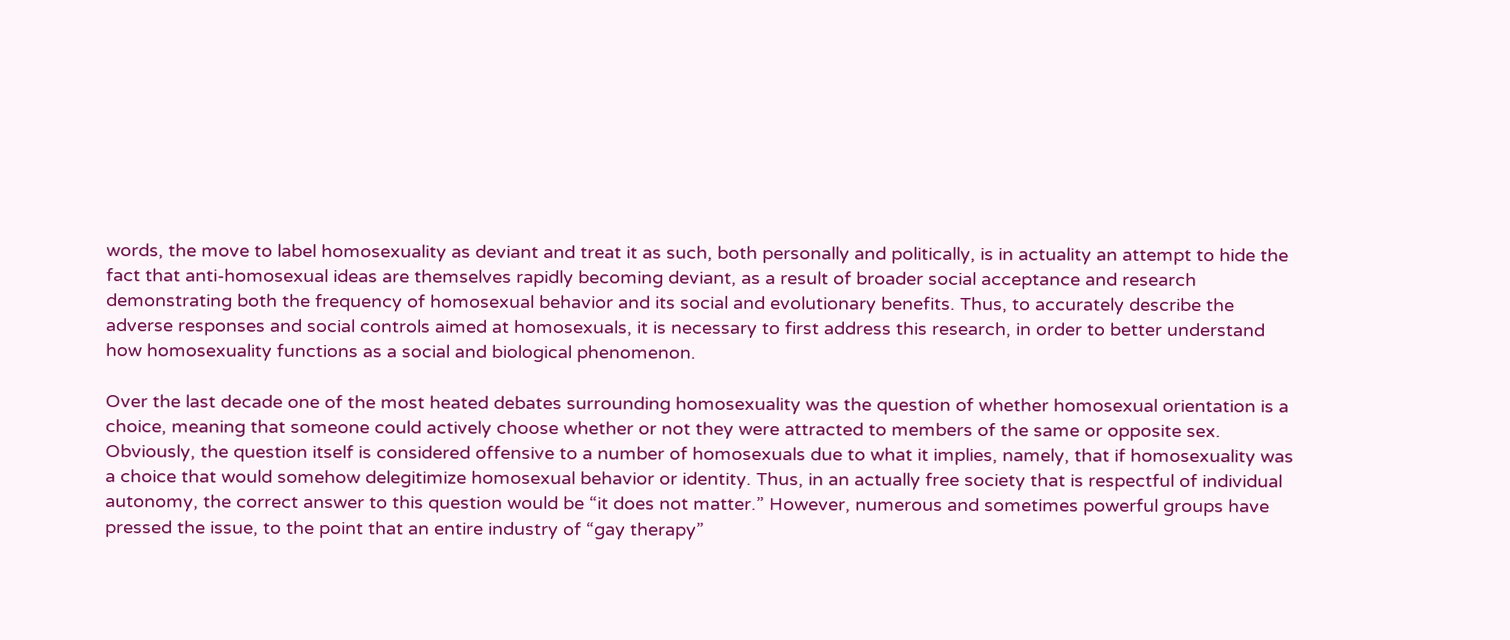words, the move to label homosexuality as deviant and treat it as such, both personally and politically, is in actuality an attempt to hide the fact that anti-homosexual ideas are themselves rapidly becoming deviant, as a result of broader social acceptance and research demonstrating both the frequency of homosexual behavior and its social and evolutionary benefits. Thus, to accurately describe the adverse responses and social controls aimed at homosexuals, it is necessary to first address this research, in order to better understand how homosexuality functions as a social and biological phenomenon.

Over the last decade one of the most heated debates surrounding homosexuality was the question of whether homosexual orientation is a choice, meaning that someone could actively choose whether or not they were attracted to members of the same or opposite sex. Obviously, the question itself is considered offensive to a number of homosexuals due to what it implies, namely, that if homosexuality was a choice that would somehow delegitimize homosexual behavior or identity. Thus, in an actually free society that is respectful of individual autonomy, the correct answer to this question would be “it does not matter.” However, numerous and sometimes powerful groups have pressed the issue, to the point that an entire industry of “gay therapy”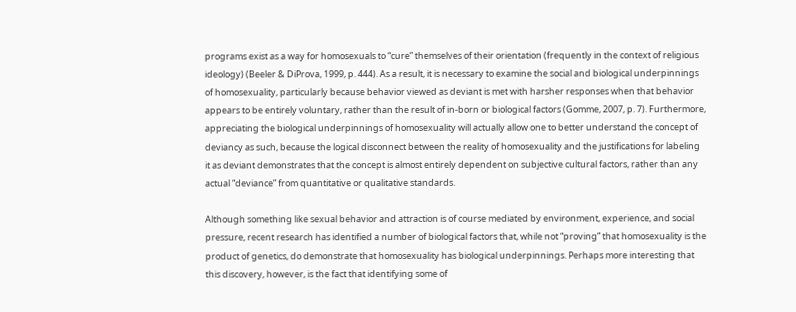programs exist as a way for homosexuals to “cure” themselves of their orientation (frequently in the context of religious ideology) (Beeler & DiProva, 1999, p. 444). As a result, it is necessary to examine the social and biological underpinnings of homosexuality, particularly because behavior viewed as deviant is met with harsher responses when that behavior appears to be entirely voluntary, rather than the result of in-born or biological factors (Gomme, 2007, p. 7). Furthermore, appreciating the biological underpinnings of homosexuality will actually allow one to better understand the concept of deviancy as such, because the logical disconnect between the reality of homosexuality and the justifications for labeling it as deviant demonstrates that the concept is almost entirely dependent on subjective cultural factors, rather than any actual “deviance” from quantitative or qualitative standards.

Although something like sexual behavior and attraction is of course mediated by environment, experience, and social pressure, recent research has identified a number of biological factors that, while not “proving” that homosexuality is the product of genetics, do demonstrate that homosexuality has biological underpinnings. Perhaps more interesting that this discovery, however, is the fact that identifying some of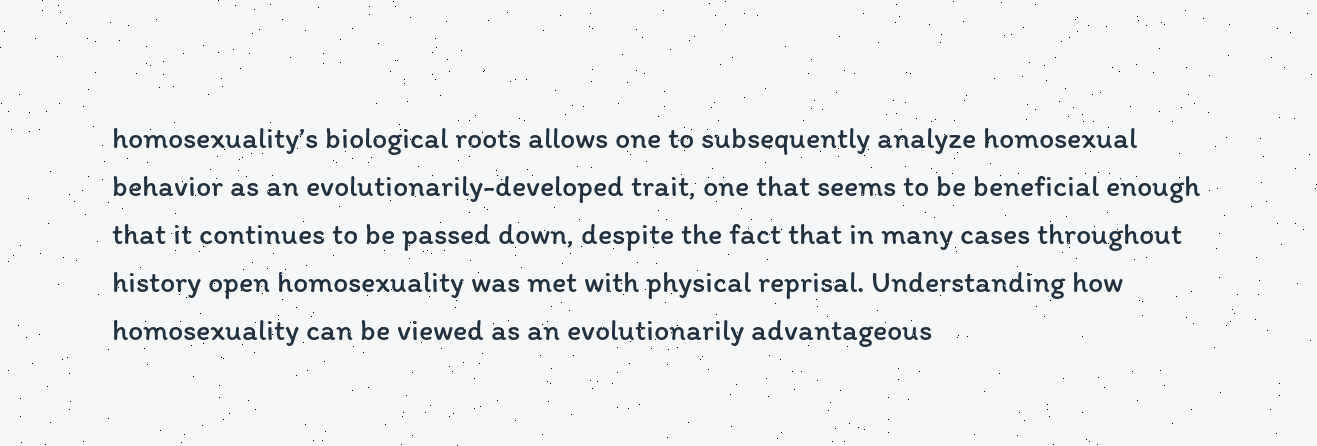homosexuality’s biological roots allows one to subsequently analyze homosexual behavior as an evolutionarily-developed trait, one that seems to be beneficial enough that it continues to be passed down, despite the fact that in many cases throughout history open homosexuality was met with physical reprisal. Understanding how homosexuality can be viewed as an evolutionarily advantageous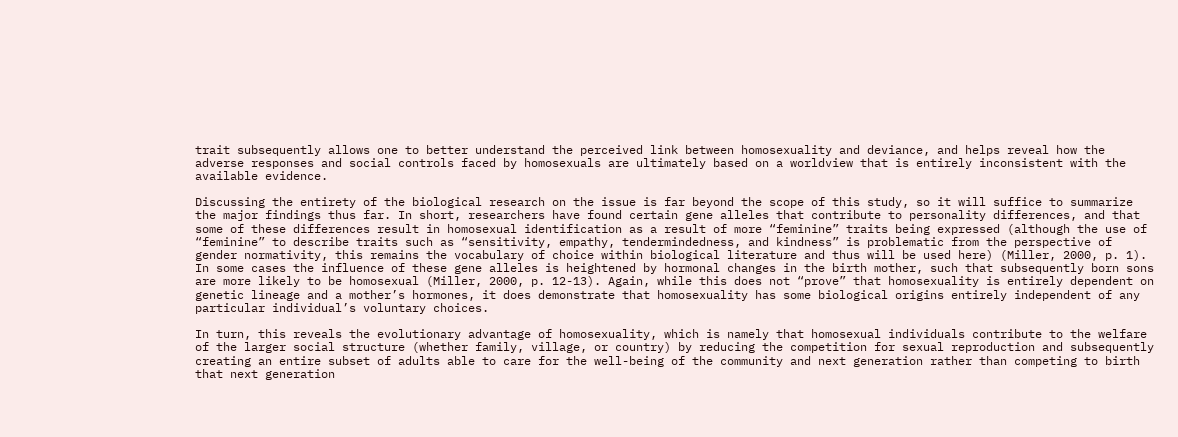trait subsequently allows one to better understand the perceived link between homosexuality and deviance, and helps reveal how the adverse responses and social controls faced by homosexuals are ultimately based on a worldview that is entirely inconsistent with the available evidence.

Discussing the entirety of the biological research on the issue is far beyond the scope of this study, so it will suffice to summarize the major findings thus far. In short, researchers have found certain gene alleles that contribute to personality differences, and that some of these differences result in homosexual identification as a result of more “feminine” traits being expressed (although the use of “feminine” to describe traits such as “sensitivity, empathy, tendermindedness, and kindness” is problematic from the perspective of gender normativity, this remains the vocabulary of choice within biological literature and thus will be used here) (Miller, 2000, p. 1). In some cases the influence of these gene alleles is heightened by hormonal changes in the birth mother, such that subsequently born sons are more likely to be homosexual (Miller, 2000, p. 12-13). Again, while this does not “prove” that homosexuality is entirely dependent on genetic lineage and a mother’s hormones, it does demonstrate that homosexuality has some biological origins entirely independent of any particular individual’s voluntary choices.

In turn, this reveals the evolutionary advantage of homosexuality, which is namely that homosexual individuals contribute to the welfare of the larger social structure (whether family, village, or country) by reducing the competition for sexual reproduction and subsequently creating an entire subset of adults able to care for the well-being of the community and next generation rather than competing to birth that next generation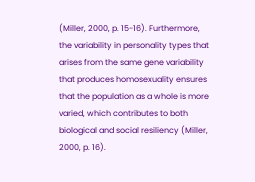(Miller, 2000, p. 15-16). Furthermore, the variability in personality types that arises from the same gene variability that produces homosexuality ensures that the population as a whole is more varied, which contributes to both biological and social resiliency (Miller, 2000, p. 16).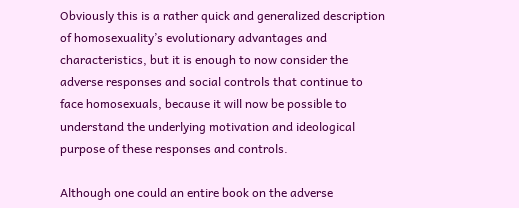Obviously this is a rather quick and generalized description of homosexuality’s evolutionary advantages and characteristics, but it is enough to now consider the adverse responses and social controls that continue to face homosexuals, because it will now be possible to understand the underlying motivation and ideological purpose of these responses and controls.

Although one could an entire book on the adverse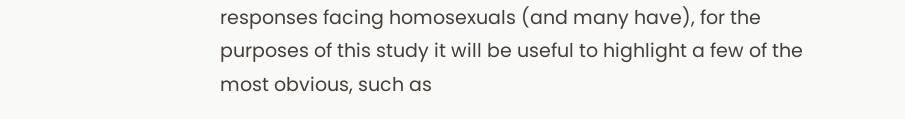responses facing homosexuals (and many have), for the purposes of this study it will be useful to highlight a few of the most obvious, such as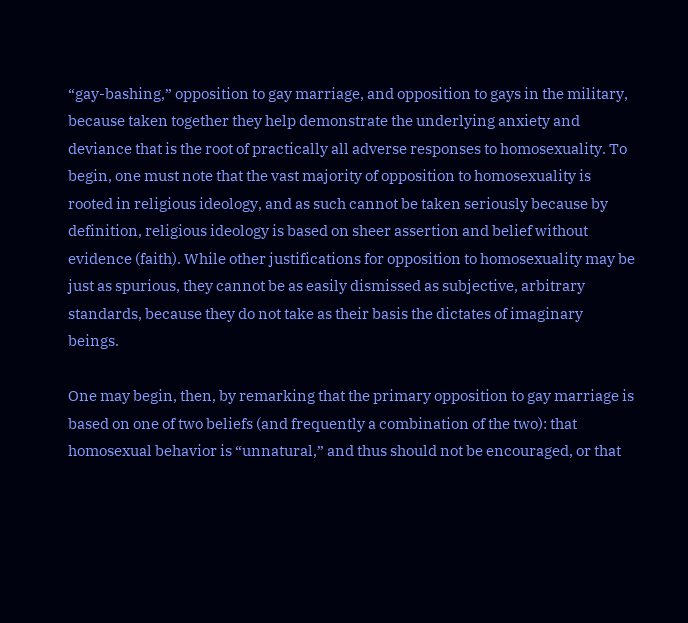“gay-bashing,” opposition to gay marriage, and opposition to gays in the military, because taken together they help demonstrate the underlying anxiety and deviance that is the root of practically all adverse responses to homosexuality. To begin, one must note that the vast majority of opposition to homosexuality is rooted in religious ideology, and as such cannot be taken seriously because by definition, religious ideology is based on sheer assertion and belief without evidence (faith). While other justifications for opposition to homosexuality may be just as spurious, they cannot be as easily dismissed as subjective, arbitrary standards, because they do not take as their basis the dictates of imaginary beings.

One may begin, then, by remarking that the primary opposition to gay marriage is based on one of two beliefs (and frequently a combination of the two): that homosexual behavior is “unnatural,” and thus should not be encouraged, or that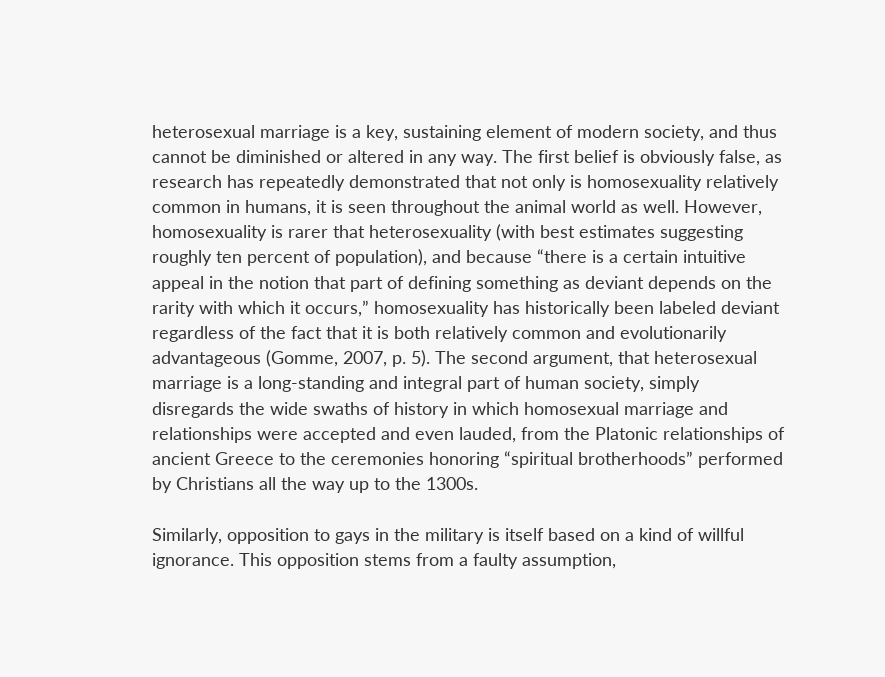heterosexual marriage is a key, sustaining element of modern society, and thus cannot be diminished or altered in any way. The first belief is obviously false, as research has repeatedly demonstrated that not only is homosexuality relatively common in humans, it is seen throughout the animal world as well. However, homosexuality is rarer that heterosexuality (with best estimates suggesting roughly ten percent of population), and because “there is a certain intuitive appeal in the notion that part of defining something as deviant depends on the rarity with which it occurs,” homosexuality has historically been labeled deviant regardless of the fact that it is both relatively common and evolutionarily advantageous (Gomme, 2007, p. 5). The second argument, that heterosexual marriage is a long-standing and integral part of human society, simply disregards the wide swaths of history in which homosexual marriage and relationships were accepted and even lauded, from the Platonic relationships of ancient Greece to the ceremonies honoring “spiritual brotherhoods” performed by Christians all the way up to the 1300s.

Similarly, opposition to gays in the military is itself based on a kind of willful ignorance. This opposition stems from a faulty assumption,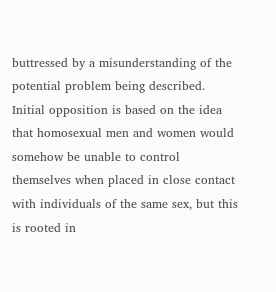buttressed by a misunderstanding of the potential problem being described. Initial opposition is based on the idea that homosexual men and women would somehow be unable to control themselves when placed in close contact with individuals of the same sex, but this is rooted in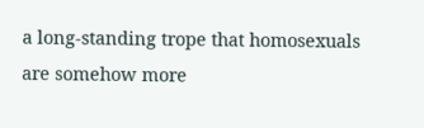a long-standing trope that homosexuals are somehow more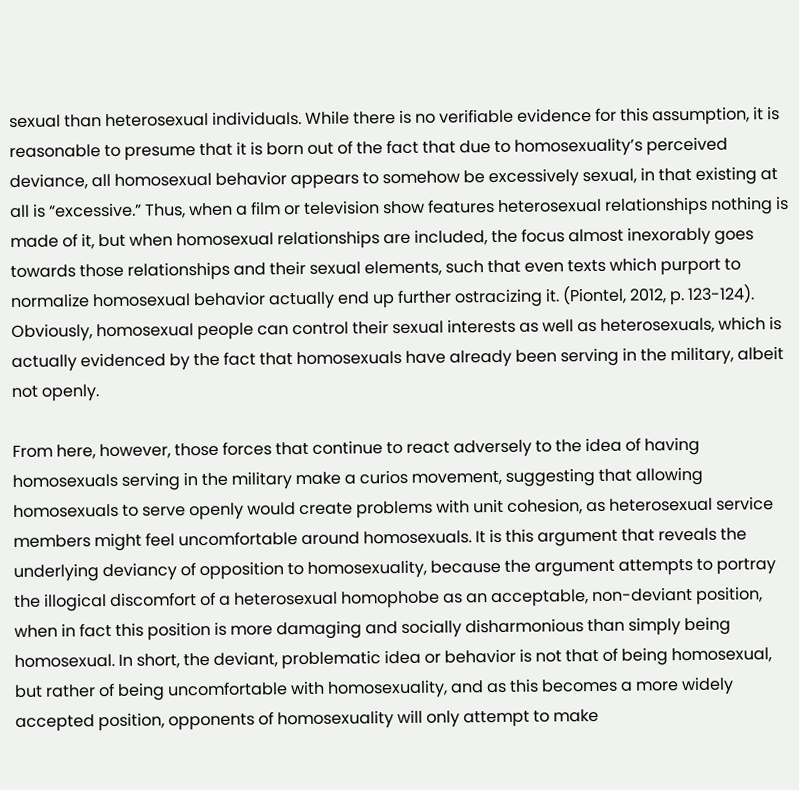sexual than heterosexual individuals. While there is no verifiable evidence for this assumption, it is reasonable to presume that it is born out of the fact that due to homosexuality’s perceived deviance, all homosexual behavior appears to somehow be excessively sexual, in that existing at all is “excessive.” Thus, when a film or television show features heterosexual relationships nothing is made of it, but when homosexual relationships are included, the focus almost inexorably goes towards those relationships and their sexual elements, such that even texts which purport to normalize homosexual behavior actually end up further ostracizing it. (Piontel, 2012, p. 123-124). Obviously, homosexual people can control their sexual interests as well as heterosexuals, which is actually evidenced by the fact that homosexuals have already been serving in the military, albeit not openly.

From here, however, those forces that continue to react adversely to the idea of having homosexuals serving in the military make a curios movement, suggesting that allowing homosexuals to serve openly would create problems with unit cohesion, as heterosexual service members might feel uncomfortable around homosexuals. It is this argument that reveals the underlying deviancy of opposition to homosexuality, because the argument attempts to portray the illogical discomfort of a heterosexual homophobe as an acceptable, non-deviant position, when in fact this position is more damaging and socially disharmonious than simply being homosexual. In short, the deviant, problematic idea or behavior is not that of being homosexual, but rather of being uncomfortable with homosexuality, and as this becomes a more widely accepted position, opponents of homosexuality will only attempt to make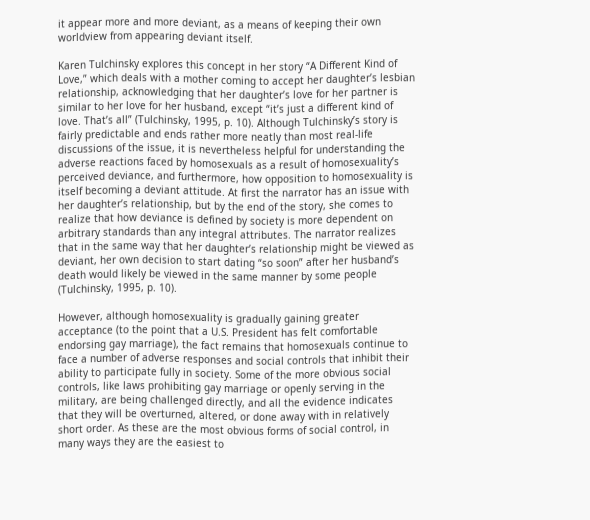it appear more and more deviant, as a means of keeping their own worldview from appearing deviant itself.

Karen Tulchinsky explores this concept in her story “A Different Kind of Love,” which deals with a mother coming to accept her daughter’s lesbian relationship, acknowledging that her daughter’s love for her partner is similar to her love for her husband, except “it’s just a different kind of love. That’s all” (Tulchinsky, 1995, p. 10). Although Tulchinsky’s story is fairly predictable and ends rather more neatly than most real-life discussions of the issue, it is nevertheless helpful for understanding the adverse reactions faced by homosexuals as a result of homosexuality’s perceived deviance, and furthermore, how opposition to homosexuality is itself becoming a deviant attitude. At first the narrator has an issue with her daughter’s relationship, but by the end of the story, she comes to realize that how deviance is defined by society is more dependent on arbitrary standards than any integral attributes. The narrator realizes that in the same way that her daughter’s relationship might be viewed as deviant, her own decision to start dating “so soon” after her husband’s death would likely be viewed in the same manner by some people (Tulchinsky, 1995, p. 10).

However, although homosexuality is gradually gaining greater acceptance (to the point that a U.S. President has felt comfortable endorsing gay marriage), the fact remains that homosexuals continue to face a number of adverse responses and social controls that inhibit their ability to participate fully in society. Some of the more obvious social controls, like laws prohibiting gay marriage or openly serving in the military, are being challenged directly, and all the evidence indicates that they will be overturned, altered, or done away with in relatively short order. As these are the most obvious forms of social control, in many ways they are the easiest to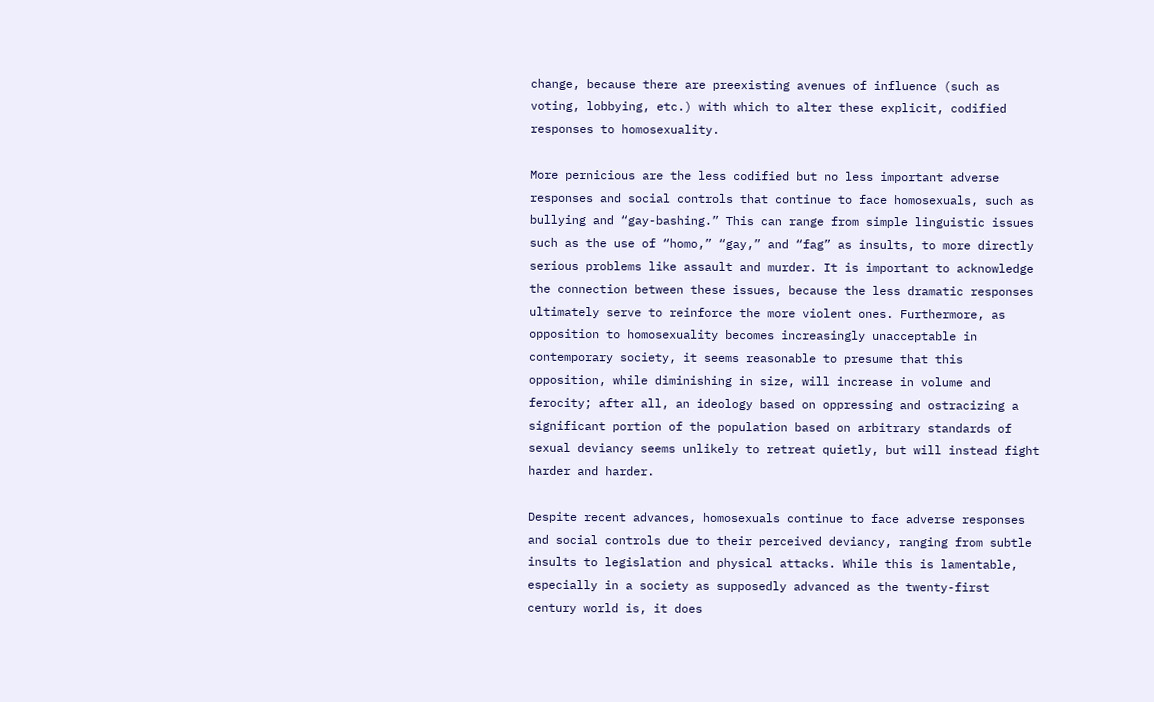change, because there are preexisting avenues of influence (such as voting, lobbying, etc.) with which to alter these explicit, codified responses to homosexuality.

More pernicious are the less codified but no less important adverse responses and social controls that continue to face homosexuals, such as bullying and “gay-bashing.” This can range from simple linguistic issues such as the use of “homo,” “gay,” and “fag” as insults, to more directly serious problems like assault and murder. It is important to acknowledge the connection between these issues, because the less dramatic responses ultimately serve to reinforce the more violent ones. Furthermore, as opposition to homosexuality becomes increasingly unacceptable in contemporary society, it seems reasonable to presume that this opposition, while diminishing in size, will increase in volume and ferocity; after all, an ideology based on oppressing and ostracizing a significant portion of the population based on arbitrary standards of sexual deviancy seems unlikely to retreat quietly, but will instead fight harder and harder.

Despite recent advances, homosexuals continue to face adverse responses and social controls due to their perceived deviancy, ranging from subtle insults to legislation and physical attacks. While this is lamentable, especially in a society as supposedly advanced as the twenty-first century world is, it does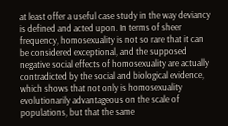at least offer a useful case study in the way deviancy is defined and acted upon. In terms of sheer frequency, homosexuality is not so rare that it can be considered exceptional, and the supposed negative social effects of homosexuality are actually contradicted by the social and biological evidence, which shows that not only is homosexuality evolutionarily advantageous on the scale of populations, but that the same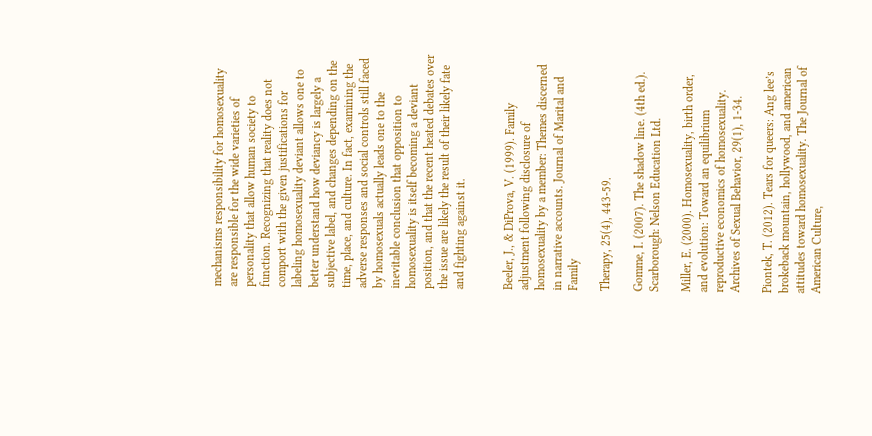mechanisms responsibility for homosexuality are responsible for the wide varieties of personality that allow human society to function. Recognizing that reality does not comport with the given justifications for labeling homosexuality deviant allows one to better understand how deviancy is largely a subjective label, and changes depending on the time, place, and culture. In fact, examining the adverse responses and social controls still faced by homosexuals actually leads one to the inevitable conclusion that opposition to homosexuality is itself becoming a deviant position, and that the recent heated debates over the issue are likely the result of their likely fate and fighting against it.


Beeler, J., & DiProva, V. (1999). Family adjustment following disclosure of homosexuality by a member: Themes discerned in narrative accounts. Journal of Marital and Family

Therapy, 25(4), 443-59.

Gomme, I. (2007). The shadow line. (4th ed.). Scarborough: Nelson Education Ltd.

Miller, E. (2000). Homosexuality, birth order, and evolution: Toward an equilibrium reproductive economics of homosexuality. Archives of Sexual Behavior, 29(1), 1-34.

Piontek, T. (2012). Tears for queers: Ang lee’s brokeback mountain, hollywood, and american attitudes toward homosexuality. The Journal of American Culture,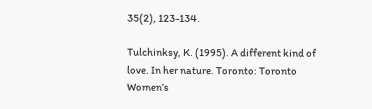35(2), 123-134.

Tulchinksy, K. (1995). A different kind of love. In her nature. Toronto: Toronto Women’s